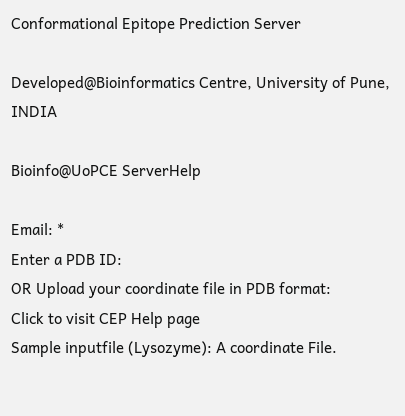Conformational Epitope Prediction Server

Developed@Bioinformatics Centre, University of Pune, INDIA

Bioinfo@UoPCE ServerHelp

Email: *
Enter a PDB ID:
OR Upload your coordinate file in PDB format:
Click to visit CEP Help page
Sample inputfile (Lysozyme): A coordinate File.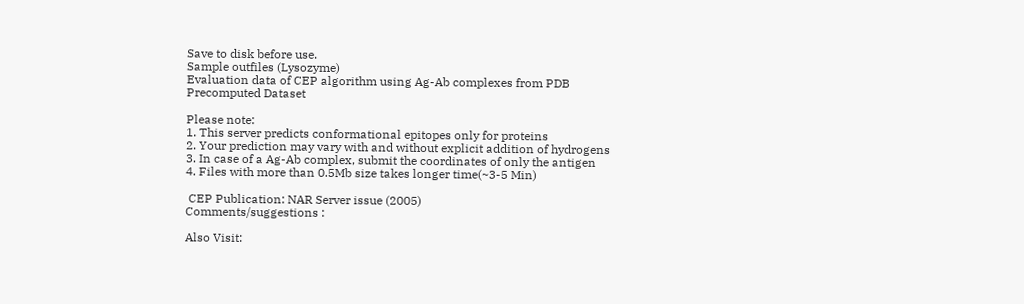Save to disk before use.
Sample outfiles (Lysozyme)
Evaluation data of CEP algorithm using Ag-Ab complexes from PDB
Precomputed Dataset

Please note:
1. This server predicts conformational epitopes only for proteins
2. Your prediction may vary with and without explicit addition of hydrogens
3. In case of a Ag-Ab complex, submit the coordinates of only the antigen
4. Files with more than 0.5Mb size takes longer time(~3-5 Min)

 CEP Publication: NAR Server issue (2005)
Comments/suggestions :

Also Visit: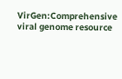VirGen:Comprehensive viral genome resource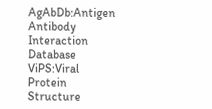AgAbDb:Antigen Antibody Interaction Database
ViPS:Viral Protein Structure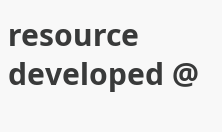resource
developed @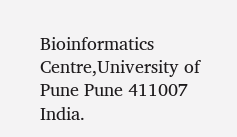Bioinformatics Centre,University of Pune Pune 411007 India.